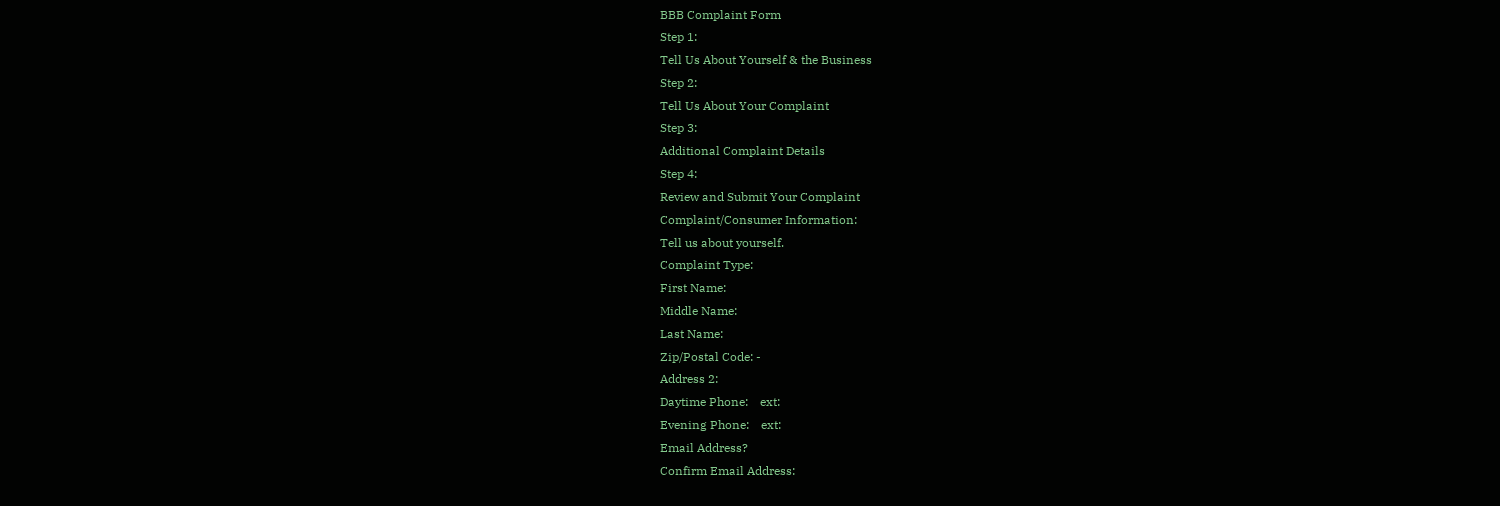BBB Complaint Form
Step 1:
Tell Us About Yourself & the Business
Step 2:
Tell Us About Your Complaint
Step 3:
Additional Complaint Details
Step 4:
Review and Submit Your Complaint
Complaint/Consumer Information:
Tell us about yourself.
Complaint Type:
First Name:
Middle Name:
Last Name:
Zip/Postal Code: -
Address 2:
Daytime Phone:    ext:
Evening Phone:    ext:
Email Address?
Confirm Email Address: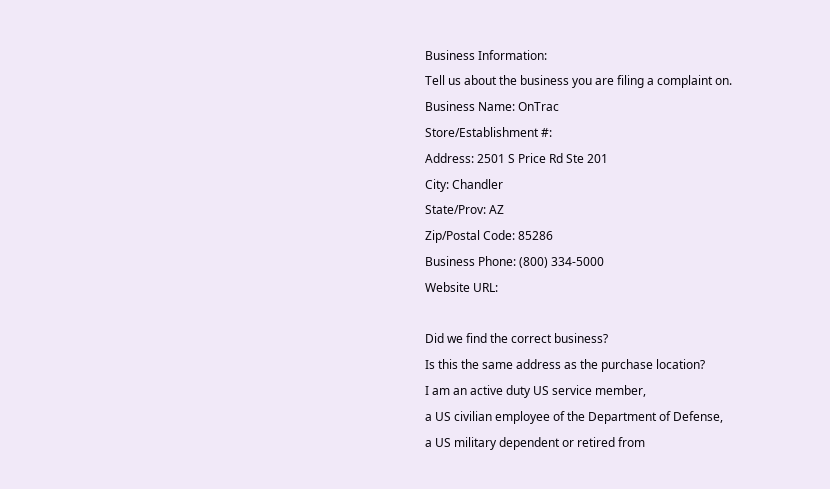Business Information:
Tell us about the business you are filing a complaint on.
Business Name: OnTrac
Store/Establishment #:
Address: 2501 S Price Rd Ste 201
City: Chandler
State/Prov: AZ
Zip/Postal Code: 85286
Business Phone: (800) 334-5000
Website URL:

Did we find the correct business?
Is this the same address as the purchase location?
I am an active duty US service member,
a US civilian employee of the Department of Defense,
a US military dependent or retired from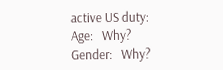active US duty:
Age:   Why?
Gender:   Why?